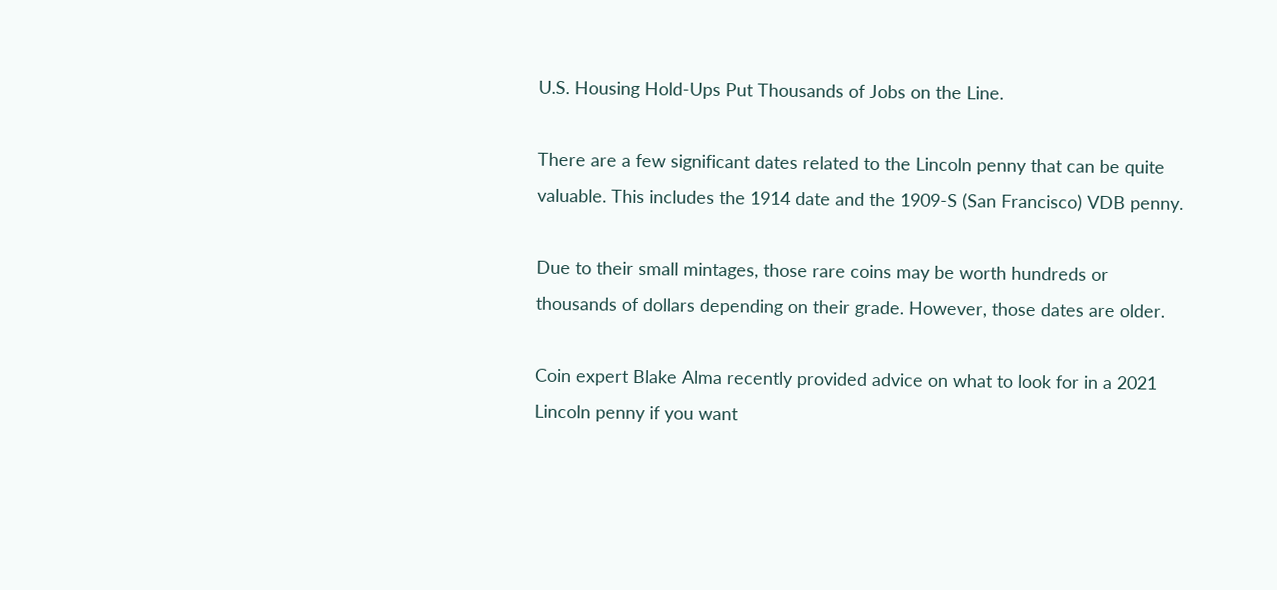U.S. Housing Hold-Ups Put Thousands of Jobs on the Line.

There are a few significant dates related to the Lincoln penny that can be quite valuable. This includes the 1914 date and the 1909-S (San Francisco) VDB penny.

Due to their small mintages, those rare coins may be worth hundreds or thousands of dollars depending on their grade. However, those dates are older.

Coin expert Blake Alma recently provided advice on what to look for in a 2021 Lincoln penny if you want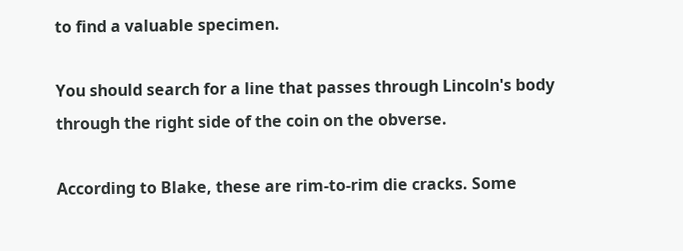to find a valuable specimen.

You should search for a line that passes through Lincoln's body through the right side of the coin on the obverse.

According to Blake, these are rim-to-rim die cracks. Some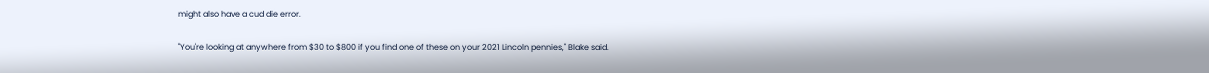might also have a cud die error.

"You're looking at anywhere from $30 to $800 if you find one of these on your 2021 Lincoln pennies," Blake said.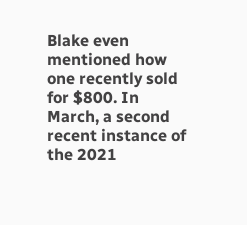Blake even mentioned how one recently sold for $800. In March, a second recent instance of the 2021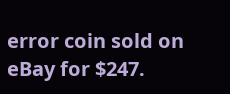error coin sold on eBay for $247.